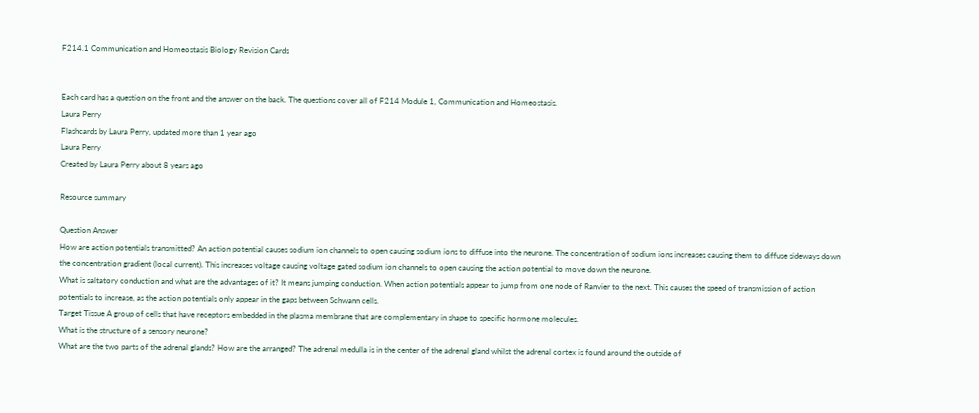F214.1 Communication and Homeostasis Biology Revision Cards


Each card has a question on the front and the answer on the back. The questions cover all of F214 Module 1, Communication and Homeostasis.
Laura Perry
Flashcards by Laura Perry, updated more than 1 year ago
Laura Perry
Created by Laura Perry about 8 years ago

Resource summary

Question Answer
How are action potentials transmitted? An action potential causes sodium ion channels to open causing sodium ions to diffuse into the neurone. The concentration of sodium ions increases causing them to diffuse sideways down the concentration gradient (local current). This increases voltage causing voltage gated sodium ion channels to open causing the action potential to move down the neurone.
What is saltatory conduction and what are the advantages of it? It means jumping conduction. When action potentials appear to jump from one node of Ranvier to the next. This causes the speed of transmission of action potentials to increase, as the action potentials only appear in the gaps between Schwann cells.
Target Tissue A group of cells that have receptors embedded in the plasma membrane that are complementary in shape to specific hormone molecules.
What is the structure of a sensory neurone?
What are the two parts of the adrenal glands? How are the arranged? The adrenal medulla is in the center of the adrenal gland whilst the adrenal cortex is found around the outside of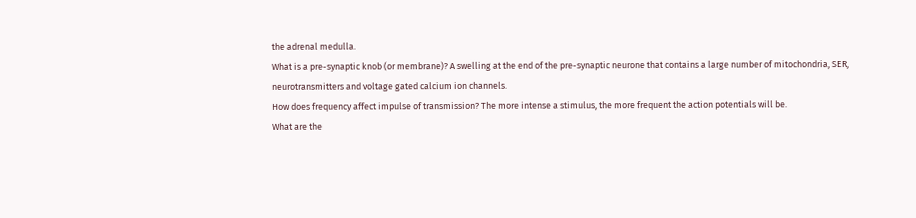the adrenal medulla.
What is a pre-synaptic knob (or membrane)? A swelling at the end of the pre-synaptic neurone that contains a large number of mitochondria, SER, neurotransmitters and voltage gated calcium ion channels.
How does frequency affect impulse of transmission? The more intense a stimulus, the more frequent the action potentials will be.
What are the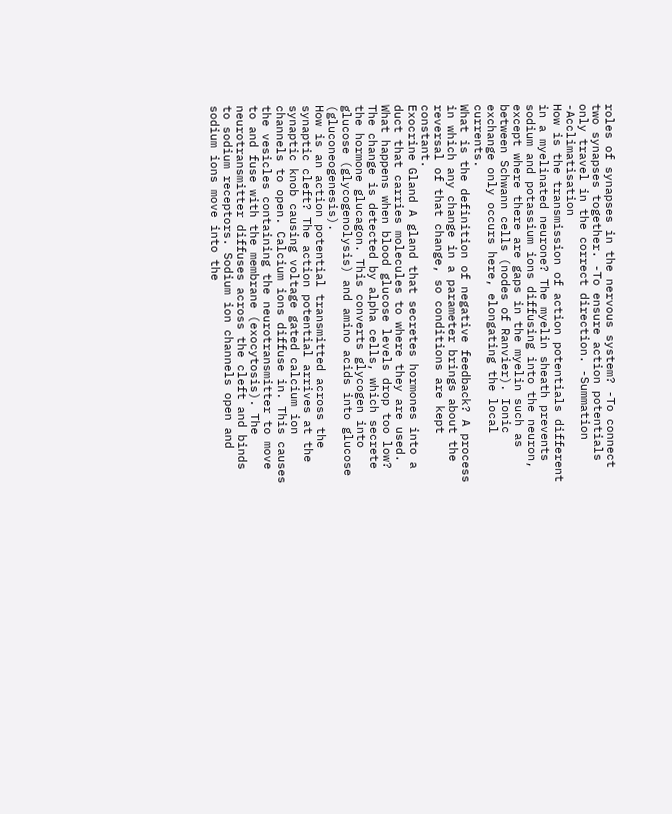roles of synapses in the nervous system? -To connect two synapses together. -To ensure action potentials only travel in the correct direction. -Summation -Acclimatisation
How is the transmission of action potentials different in a myelinated neurone? The myelin sheath prevents sodium and potassium ions diffusing into the neuron, except where there are gaps in the myelin such as between Schwann cells (nodes of Ranvier). Ionic exchange only occurs here, elongating the local currents.
What is the definition of negative feedback? A process in which any change in a parameter brings about the reversal of that change, so conditions are kept constant.
Exocrine Gland A gland that secretes hormones into a duct that carries molecules to where they are used.
What happens when blood glucose levels drop too low? The change is detected by alpha cells, which secrete the hormone glucagon. This converts glycogen into glucose (glycogenolysis) and amino acids into glucose (gluconeogenesis).
How is an action potential transmitted across the synaptic cleft? The action potential arrives at the synaptic knob causing voltage gated calcium ion channels to open. Calcium ions diffuse in. This causes the vesicles containing the neurotransmitter to move to and fuse with the membrane (exocytosis). The neurotransmitter diffuses across the cleft and binds to sodium receptors. Sodium ion channels open and sodium ions move into the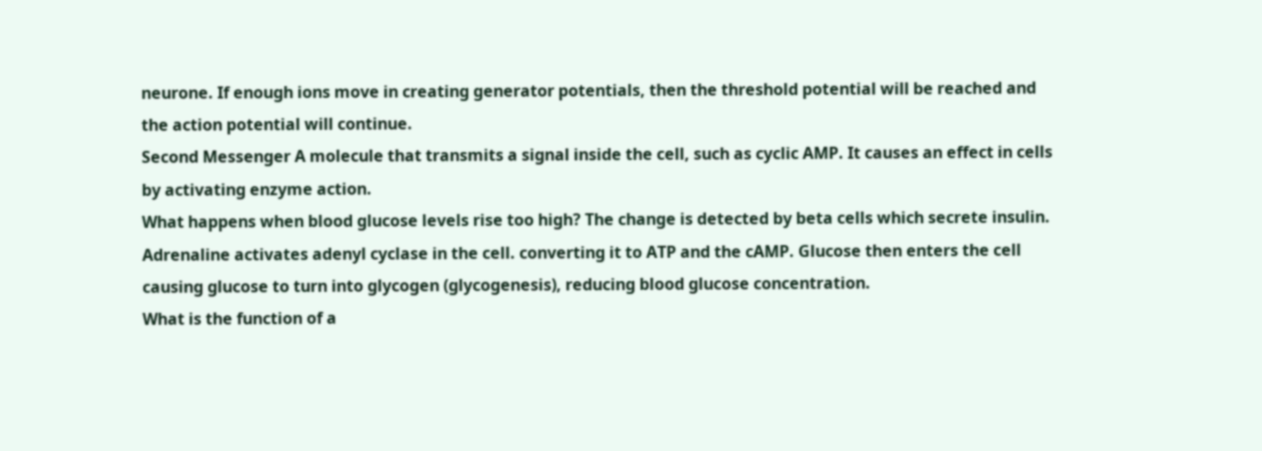neurone. If enough ions move in creating generator potentials, then the threshold potential will be reached and the action potential will continue.
Second Messenger A molecule that transmits a signal inside the cell, such as cyclic AMP. It causes an effect in cells by activating enzyme action.
What happens when blood glucose levels rise too high? The change is detected by beta cells which secrete insulin. Adrenaline activates adenyl cyclase in the cell. converting it to ATP and the cAMP. Glucose then enters the cell causing glucose to turn into glycogen (glycogenesis), reducing blood glucose concentration.
What is the function of a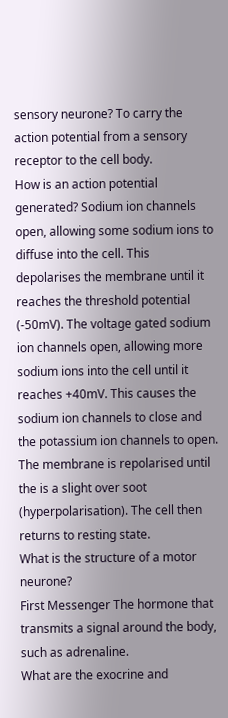sensory neurone? To carry the action potential from a sensory receptor to the cell body.
How is an action potential generated? Sodium ion channels open, allowing some sodium ions to diffuse into the cell. This depolarises the membrane until it reaches the threshold potential (-50mV). The voltage gated sodium ion channels open, allowing more sodium ions into the cell until it reaches +40mV. This causes the sodium ion channels to close and the potassium ion channels to open. The membrane is repolarised until the is a slight over soot (hyperpolarisation). The cell then returns to resting state.
What is the structure of a motor neurone?
First Messenger The hormone that transmits a signal around the body, such as adrenaline.
What are the exocrine and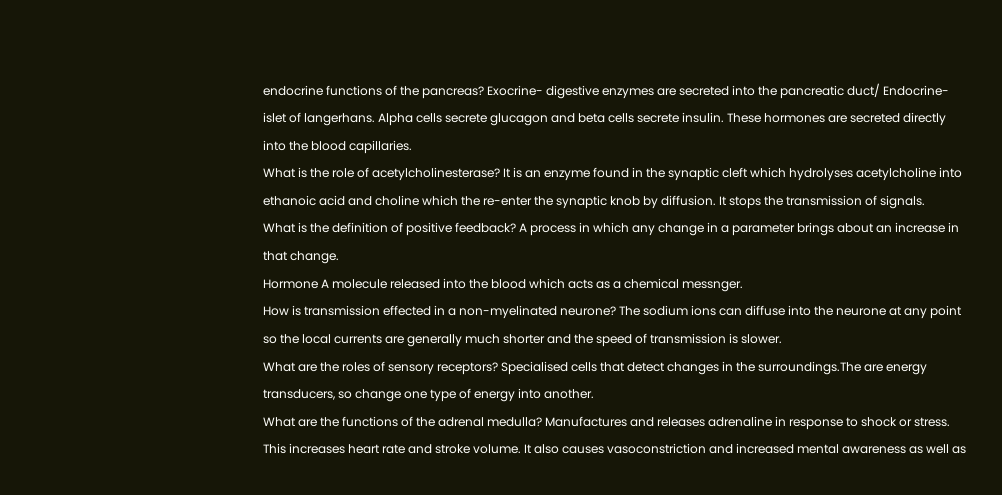endocrine functions of the pancreas? Exocrine- digestive enzymes are secreted into the pancreatic duct/ Endocrine- islet of langerhans. Alpha cells secrete glucagon and beta cells secrete insulin. These hormones are secreted directly into the blood capillaries.
What is the role of acetylcholinesterase? It is an enzyme found in the synaptic cleft which hydrolyses acetylcholine into ethanoic acid and choline which the re-enter the synaptic knob by diffusion. It stops the transmission of signals.
What is the definition of positive feedback? A process in which any change in a parameter brings about an increase in that change.
Hormone A molecule released into the blood which acts as a chemical messnger.
How is transmission effected in a non-myelinated neurone? The sodium ions can diffuse into the neurone at any point so the local currents are generally much shorter and the speed of transmission is slower.
What are the roles of sensory receptors? Specialised cells that detect changes in the surroundings.The are energy transducers, so change one type of energy into another.
What are the functions of the adrenal medulla? Manufactures and releases adrenaline in response to shock or stress. This increases heart rate and stroke volume. It also causes vasoconstriction and increased mental awareness as well as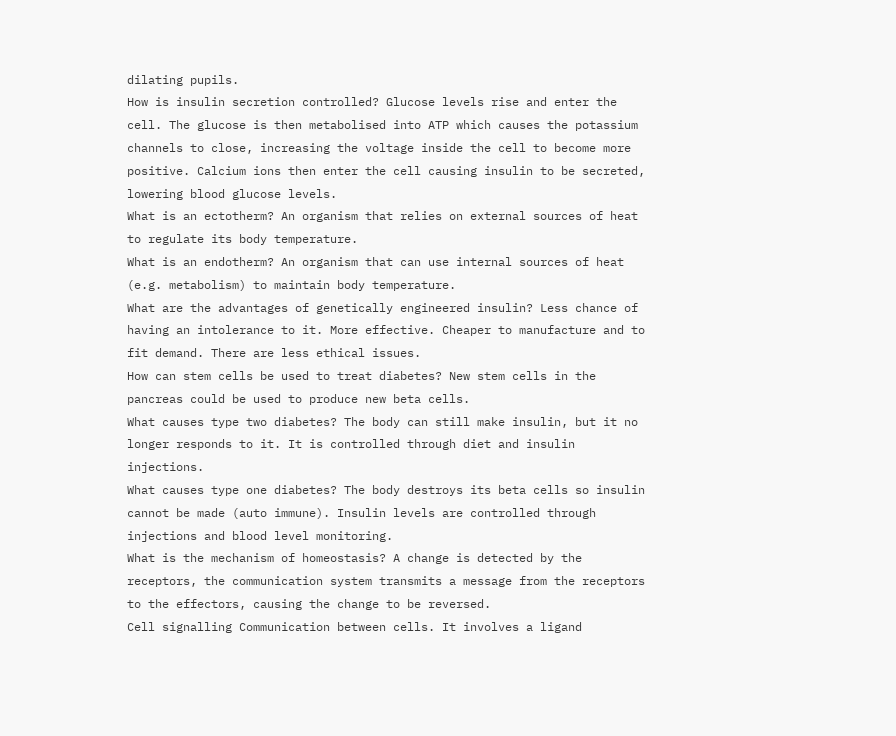dilating pupils.
How is insulin secretion controlled? Glucose levels rise and enter the cell. The glucose is then metabolised into ATP which causes the potassium channels to close, increasing the voltage inside the cell to become more positive. Calcium ions then enter the cell causing insulin to be secreted, lowering blood glucose levels.
What is an ectotherm? An organism that relies on external sources of heat to regulate its body temperature.
What is an endotherm? An organism that can use internal sources of heat (e.g. metabolism) to maintain body temperature.
What are the advantages of genetically engineered insulin? Less chance of having an intolerance to it. More effective. Cheaper to manufacture and to fit demand. There are less ethical issues.
How can stem cells be used to treat diabetes? New stem cells in the pancreas could be used to produce new beta cells.
What causes type two diabetes? The body can still make insulin, but it no longer responds to it. It is controlled through diet and insulin injections.
What causes type one diabetes? The body destroys its beta cells so insulin cannot be made (auto immune). Insulin levels are controlled through injections and blood level monitoring.
What is the mechanism of homeostasis? A change is detected by the receptors, the communication system transmits a message from the receptors to the effectors, causing the change to be reversed.
Cell signalling Communication between cells. It involves a ligand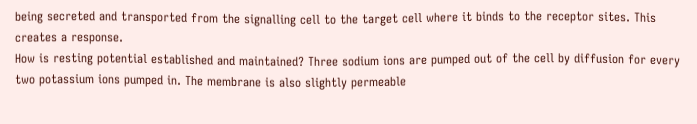being secreted and transported from the signalling cell to the target cell where it binds to the receptor sites. This creates a response.
How is resting potential established and maintained? Three sodium ions are pumped out of the cell by diffusion for every two potassium ions pumped in. The membrane is also slightly permeable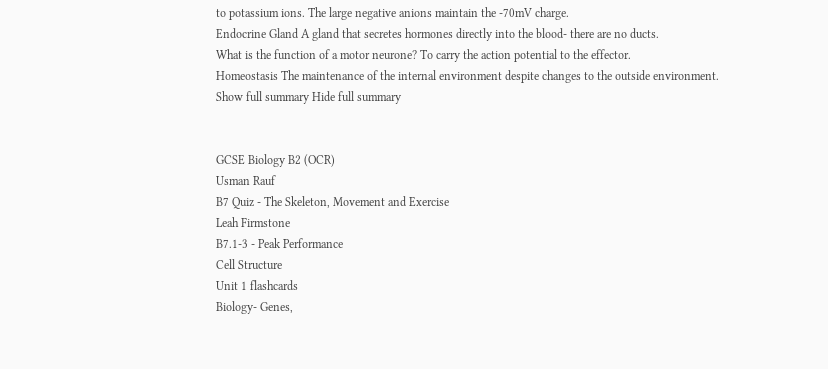to potassium ions. The large negative anions maintain the -70mV charge.
Endocrine Gland A gland that secretes hormones directly into the blood- there are no ducts.
What is the function of a motor neurone? To carry the action potential to the effector.
Homeostasis The maintenance of the internal environment despite changes to the outside environment.
Show full summary Hide full summary


GCSE Biology B2 (OCR)
Usman Rauf
B7 Quiz - The Skeleton, Movement and Exercise
Leah Firmstone
B7.1-3 - Peak Performance
Cell Structure
Unit 1 flashcards
Biology- Genes,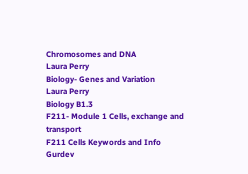Chromosomes and DNA
Laura Perry
Biology- Genes and Variation
Laura Perry
Biology B1.3
F211- Module 1 Cells, exchange and transport
F211 Cells Keywords and Info
Gurdev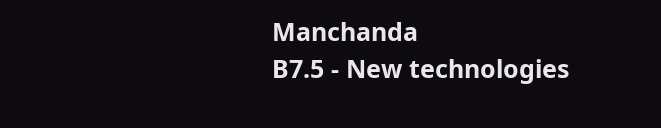Manchanda
B7.5 - New technologies